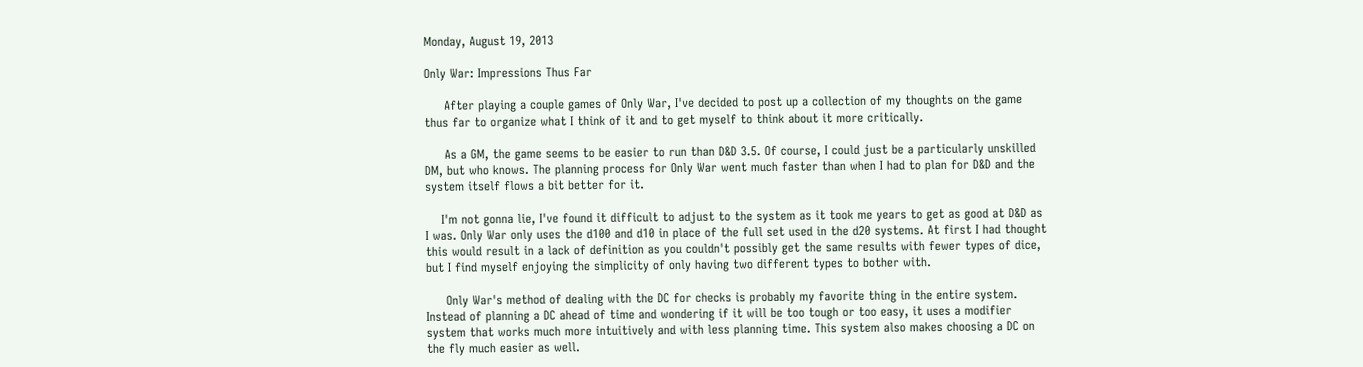Monday, August 19, 2013

Only War: Impressions Thus Far

     After playing a couple games of Only War, I've decided to post up a collection of my thoughts on the game thus far to organize what I think of it and to get myself to think about it more critically.

     As a GM, the game seems to be easier to run than D&D 3.5. Of course, I could just be a particularly unskilled DM, but who knows. The planning process for Only War went much faster than when I had to plan for D&D and the system itself flows a bit better for it.

    I'm not gonna lie, I've found it difficult to adjust to the system as it took me years to get as good at D&D as I was. Only War only uses the d100 and d10 in place of the full set used in the d20 systems. At first I had thought this would result in a lack of definition as you couldn't possibly get the same results with fewer types of dice, but I find myself enjoying the simplicity of only having two different types to bother with.

     Only War's method of dealing with the DC for checks is probably my favorite thing in the entire system. Instead of planning a DC ahead of time and wondering if it will be too tough or too easy, it uses a modifier system that works much more intuitively and with less planning time. This system also makes choosing a DC on the fly much easier as well.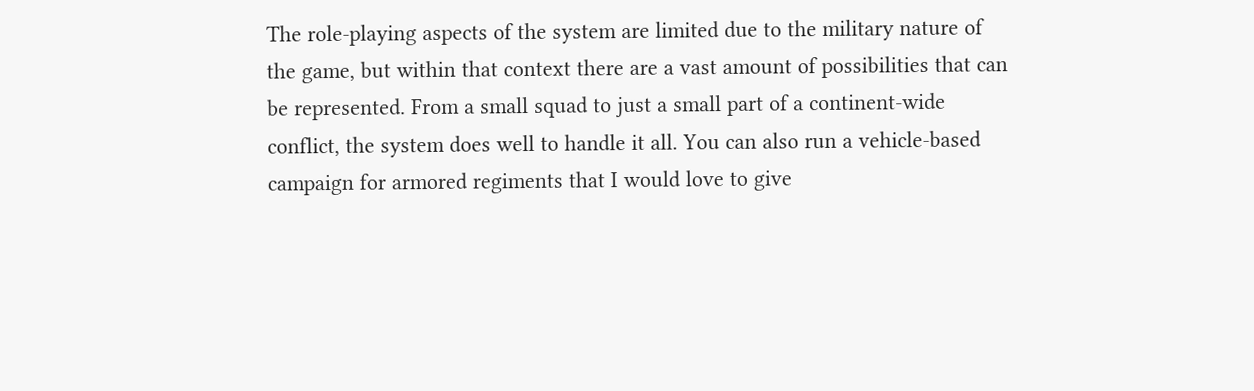The role-playing aspects of the system are limited due to the military nature of the game, but within that context there are a vast amount of possibilities that can be represented. From a small squad to just a small part of a continent-wide conflict, the system does well to handle it all. You can also run a vehicle-based campaign for armored regiments that I would love to give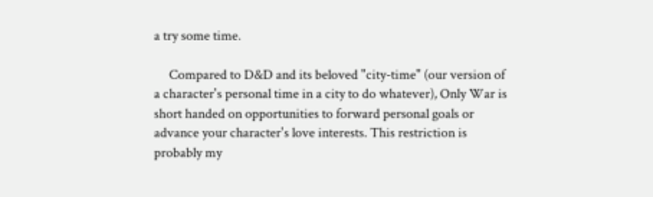a try some time.

     Compared to D&D and its beloved "city-time" (our version of a character's personal time in a city to do whatever), Only War is short handed on opportunities to forward personal goals or advance your character's love interests. This restriction is probably my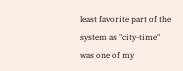least favorite part of the system as "city-time" was one of my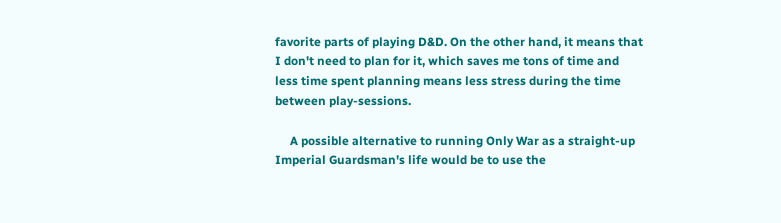favorite parts of playing D&D. On the other hand, it means that I don't need to plan for it, which saves me tons of time and less time spent planning means less stress during the time between play-sessions.

     A possible alternative to running Only War as a straight-up Imperial Guardsman's life would be to use the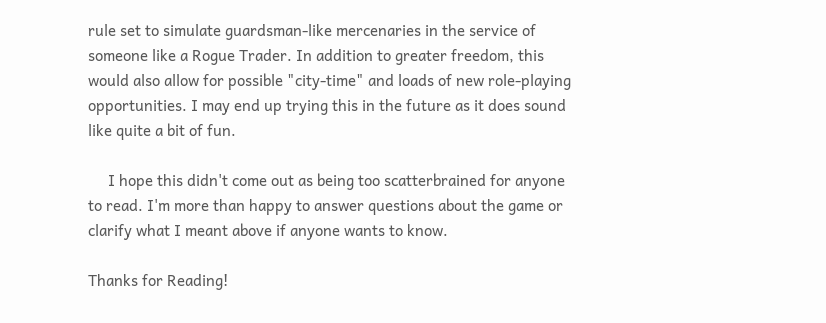rule set to simulate guardsman-like mercenaries in the service of someone like a Rogue Trader. In addition to greater freedom, this would also allow for possible "city-time" and loads of new role-playing opportunities. I may end up trying this in the future as it does sound like quite a bit of fun.

     I hope this didn't come out as being too scatterbrained for anyone to read. I'm more than happy to answer questions about the game or clarify what I meant above if anyone wants to know.

Thanks for Reading!